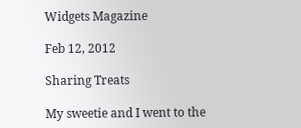Widgets Magazine

Feb 12, 2012

Sharing Treats

My sweetie and I went to the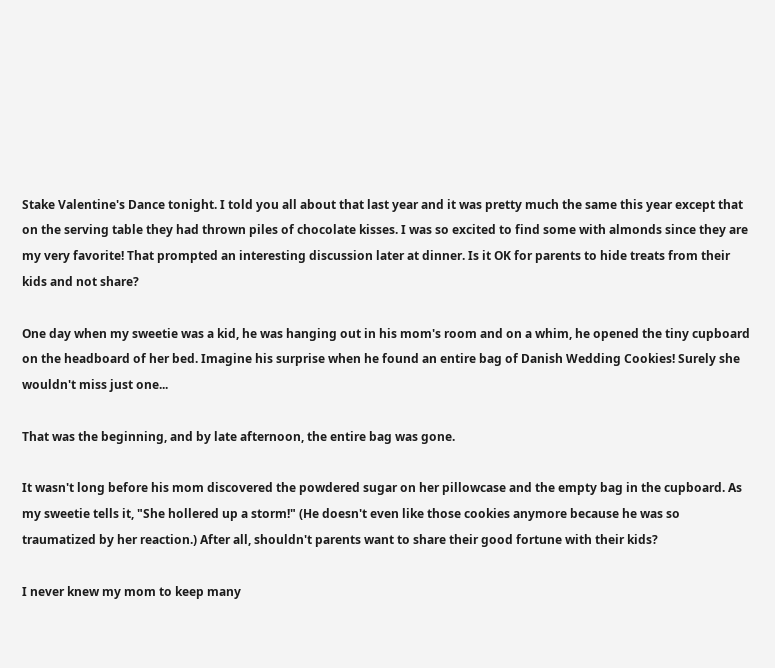Stake Valentine's Dance tonight. I told you all about that last year and it was pretty much the same this year except that on the serving table they had thrown piles of chocolate kisses. I was so excited to find some with almonds since they are my very favorite! That prompted an interesting discussion later at dinner. Is it OK for parents to hide treats from their kids and not share?

One day when my sweetie was a kid, he was hanging out in his mom's room and on a whim, he opened the tiny cupboard on the headboard of her bed. Imagine his surprise when he found an entire bag of Danish Wedding Cookies! Surely she wouldn't miss just one...

That was the beginning, and by late afternoon, the entire bag was gone.

It wasn't long before his mom discovered the powdered sugar on her pillowcase and the empty bag in the cupboard. As my sweetie tells it, "She hollered up a storm!" (He doesn't even like those cookies anymore because he was so traumatized by her reaction.) After all, shouldn't parents want to share their good fortune with their kids?

I never knew my mom to keep many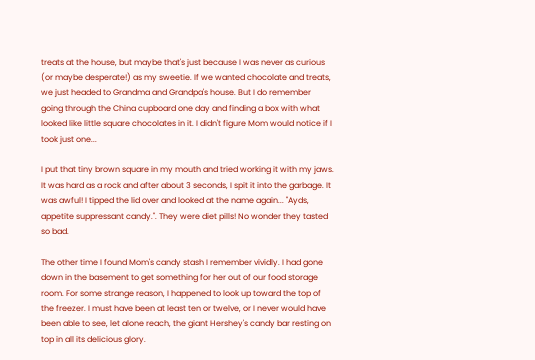treats at the house, but maybe that's just because I was never as curious (or maybe desperate!) as my sweetie. If we wanted chocolate and treats, we just headed to Grandma and Grandpa's house. But I do remember going through the China cupboard one day and finding a box with what looked like little square chocolates in it. I didn't figure Mom would notice if I took just one...

I put that tiny brown square in my mouth and tried working it with my jaws. It was hard as a rock and after about 3 seconds, I spit it into the garbage. It was awful! I tipped the lid over and looked at the name again... "Ayds, appetite suppressant candy.". They were diet pills! No wonder they tasted so bad.

The other time I found Mom's candy stash I remember vividly. I had gone down in the basement to get something for her out of our food storage room. For some strange reason, I happened to look up toward the top of the freezer. I must have been at least ten or twelve, or I never would have been able to see, let alone reach, the giant Hershey's candy bar resting on top in all its delicious glory.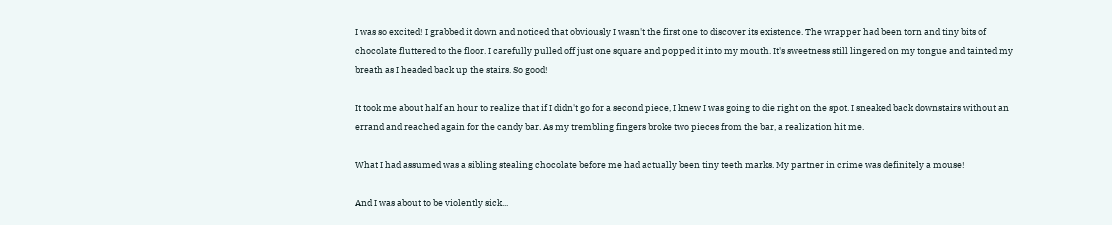I was so excited! I grabbed it down and noticed that obviously I wasn't the first one to discover its existence. The wrapper had been torn and tiny bits of chocolate fluttered to the floor. I carefully pulled off just one square and popped it into my mouth. It's sweetness still lingered on my tongue and tainted my breath as I headed back up the stairs. So good!

It took me about half an hour to realize that if I didn't go for a second piece, I knew I was going to die right on the spot. I sneaked back downstairs without an errand and reached again for the candy bar. As my trembling fingers broke two pieces from the bar, a realization hit me.

What I had assumed was a sibling stealing chocolate before me had actually been tiny teeth marks. My partner in crime was definitely a mouse!

And I was about to be violently sick...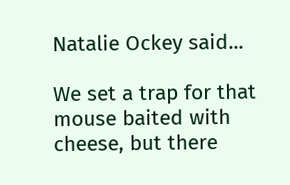Natalie Ockey said...

We set a trap for that mouse baited with cheese, but there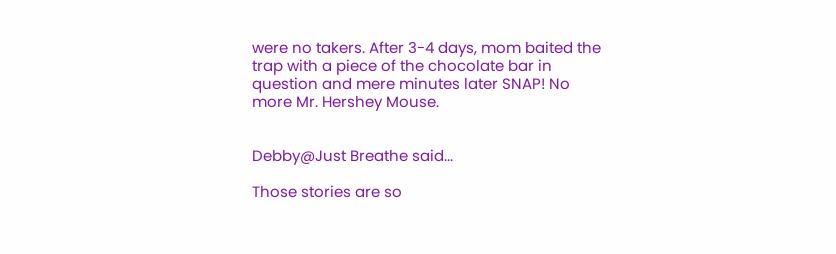were no takers. After 3-4 days, mom baited the trap with a piece of the chocolate bar in question and mere minutes later SNAP! No more Mr. Hershey Mouse.


Debby@Just Breathe said...

Those stories are so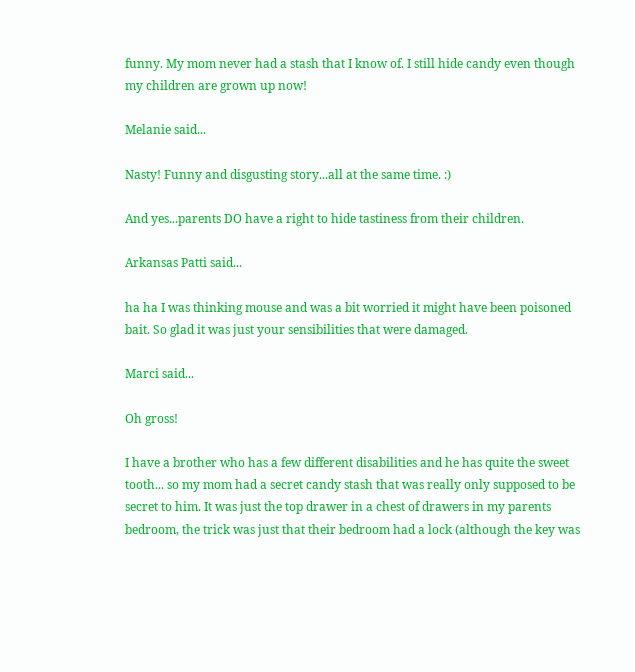funny. My mom never had a stash that I know of. I still hide candy even though my children are grown up now!

Melanie said...

Nasty! Funny and disgusting story...all at the same time. :)

And yes...parents DO have a right to hide tastiness from their children.

Arkansas Patti said...

ha ha I was thinking mouse and was a bit worried it might have been poisoned bait. So glad it was just your sensibilities that were damaged.

Marci said...

Oh gross!

I have a brother who has a few different disabilities and he has quite the sweet tooth... so my mom had a secret candy stash that was really only supposed to be secret to him. It was just the top drawer in a chest of drawers in my parents bedroom, the trick was just that their bedroom had a lock (although the key was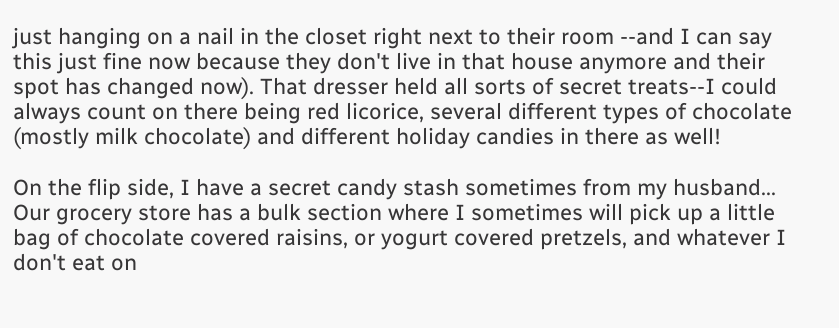just hanging on a nail in the closet right next to their room --and I can say this just fine now because they don't live in that house anymore and their spot has changed now). That dresser held all sorts of secret treats--I could always count on there being red licorice, several different types of chocolate (mostly milk chocolate) and different holiday candies in there as well!

On the flip side, I have a secret candy stash sometimes from my husband... Our grocery store has a bulk section where I sometimes will pick up a little bag of chocolate covered raisins, or yogurt covered pretzels, and whatever I don't eat on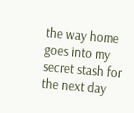the way home goes into my secret stash for the next day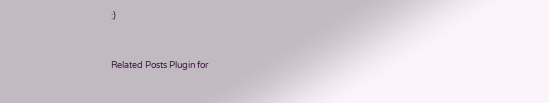:)


Related Posts Plugin for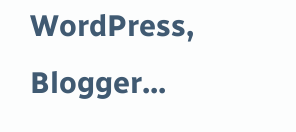WordPress, Blogger...